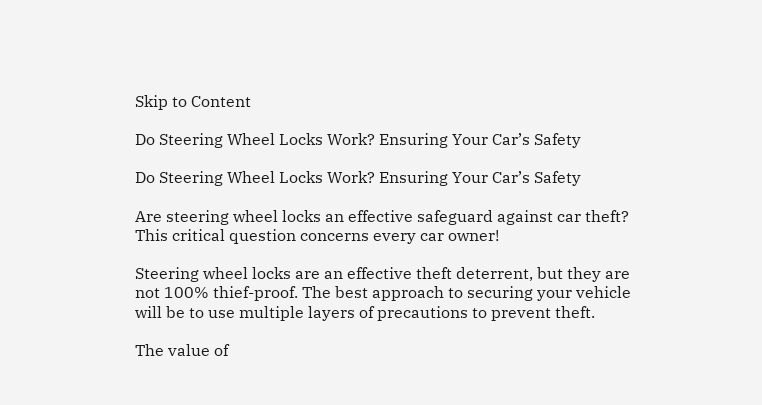Skip to Content

Do Steering Wheel Locks Work? Ensuring Your Car’s Safety

Do Steering Wheel Locks Work? Ensuring Your Car’s Safety

Are steering wheel locks an effective safeguard against car theft? This critical question concerns every car owner!

Steering wheel locks are an effective theft deterrent, but they are not 100% thief-proof. The best approach to securing your vehicle will be to use multiple layers of precautions to prevent theft.

The value of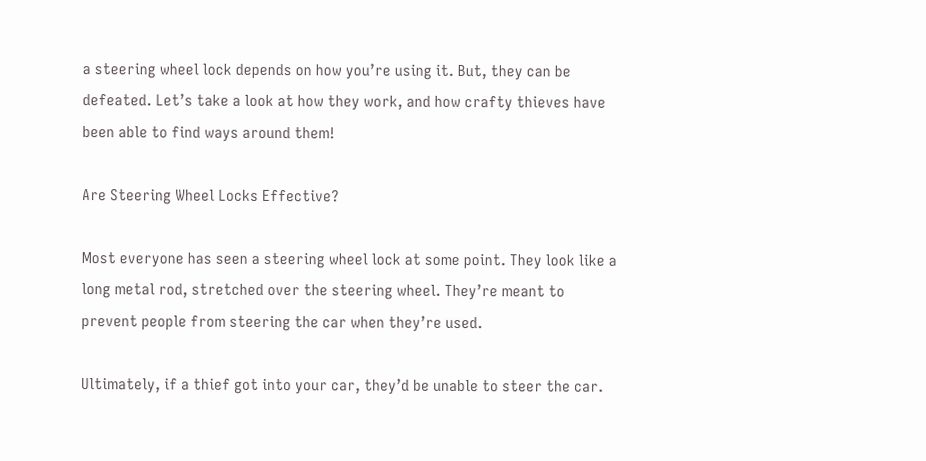a steering wheel lock depends on how you’re using it. But, they can be defeated. Let’s take a look at how they work, and how crafty thieves have been able to find ways around them!

Are Steering Wheel Locks Effective?

Most everyone has seen a steering wheel lock at some point. They look like a long metal rod, stretched over the steering wheel. They’re meant to prevent people from steering the car when they’re used.

Ultimately, if a thief got into your car, they’d be unable to steer the car.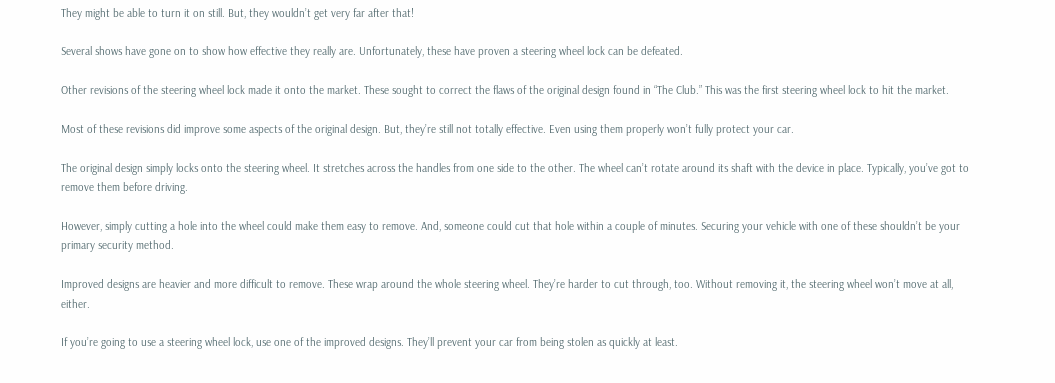They might be able to turn it on still. But, they wouldn’t get very far after that!

Several shows have gone on to show how effective they really are. Unfortunately, these have proven a steering wheel lock can be defeated.

Other revisions of the steering wheel lock made it onto the market. These sought to correct the flaws of the original design found in “The Club.” This was the first steering wheel lock to hit the market.

Most of these revisions did improve some aspects of the original design. But, they’re still not totally effective. Even using them properly won’t fully protect your car.

The original design simply locks onto the steering wheel. It stretches across the handles from one side to the other. The wheel can’t rotate around its shaft with the device in place. Typically, you’ve got to remove them before driving.

However, simply cutting a hole into the wheel could make them easy to remove. And, someone could cut that hole within a couple of minutes. Securing your vehicle with one of these shouldn’t be your primary security method.

Improved designs are heavier and more difficult to remove. These wrap around the whole steering wheel. They’re harder to cut through, too. Without removing it, the steering wheel won’t move at all, either.

If you’re going to use a steering wheel lock, use one of the improved designs. They’ll prevent your car from being stolen as quickly at least.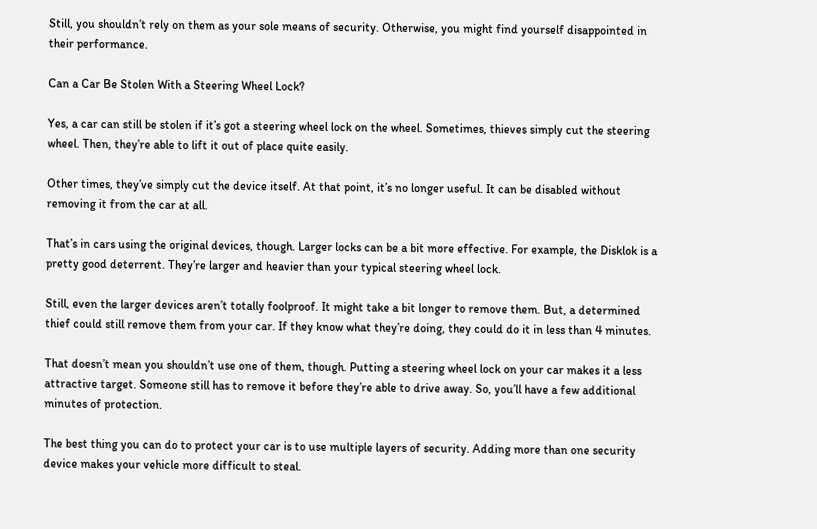Still, you shouldn’t rely on them as your sole means of security. Otherwise, you might find yourself disappointed in their performance.

Can a Car Be Stolen With a Steering Wheel Lock?

Yes, a car can still be stolen if it’s got a steering wheel lock on the wheel. Sometimes, thieves simply cut the steering wheel. Then, they’re able to lift it out of place quite easily.

Other times, they’ve simply cut the device itself. At that point, it’s no longer useful. It can be disabled without removing it from the car at all.

That’s in cars using the original devices, though. Larger locks can be a bit more effective. For example, the Disklok is a pretty good deterrent. They’re larger and heavier than your typical steering wheel lock.

Still, even the larger devices aren’t totally foolproof. It might take a bit longer to remove them. But, a determined thief could still remove them from your car. If they know what they’re doing, they could do it in less than 4 minutes.

That doesn’t mean you shouldn’t use one of them, though. Putting a steering wheel lock on your car makes it a less attractive target. Someone still has to remove it before they’re able to drive away. So, you’ll have a few additional minutes of protection.

The best thing you can do to protect your car is to use multiple layers of security. Adding more than one security device makes your vehicle more difficult to steal.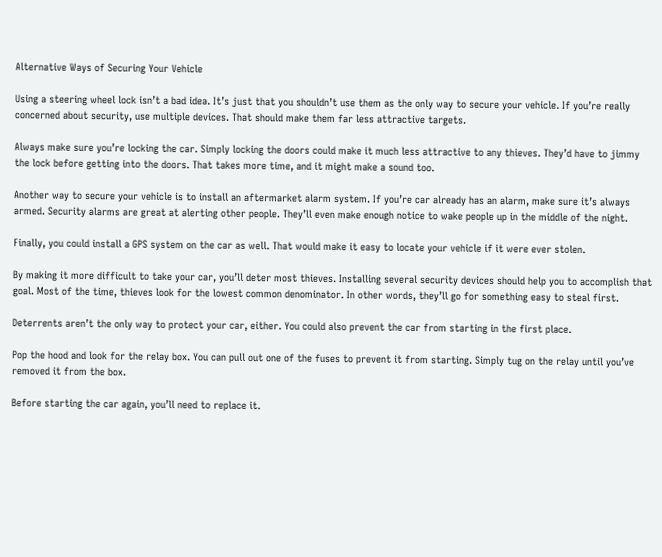Alternative Ways of Securing Your Vehicle

Using a steering wheel lock isn’t a bad idea. It’s just that you shouldn’t use them as the only way to secure your vehicle. If you’re really concerned about security, use multiple devices. That should make them far less attractive targets.

Always make sure you’re locking the car. Simply locking the doors could make it much less attractive to any thieves. They’d have to jimmy the lock before getting into the doors. That takes more time, and it might make a sound too.

Another way to secure your vehicle is to install an aftermarket alarm system. If you’re car already has an alarm, make sure it’s always armed. Security alarms are great at alerting other people. They’ll even make enough notice to wake people up in the middle of the night.

Finally, you could install a GPS system on the car as well. That would make it easy to locate your vehicle if it were ever stolen.

By making it more difficult to take your car, you’ll deter most thieves. Installing several security devices should help you to accomplish that goal. Most of the time, thieves look for the lowest common denominator. In other words, they’ll go for something easy to steal first.

Deterrents aren’t the only way to protect your car, either. You could also prevent the car from starting in the first place.

Pop the hood and look for the relay box. You can pull out one of the fuses to prevent it from starting. Simply tug on the relay until you’ve removed it from the box.

Before starting the car again, you’ll need to replace it.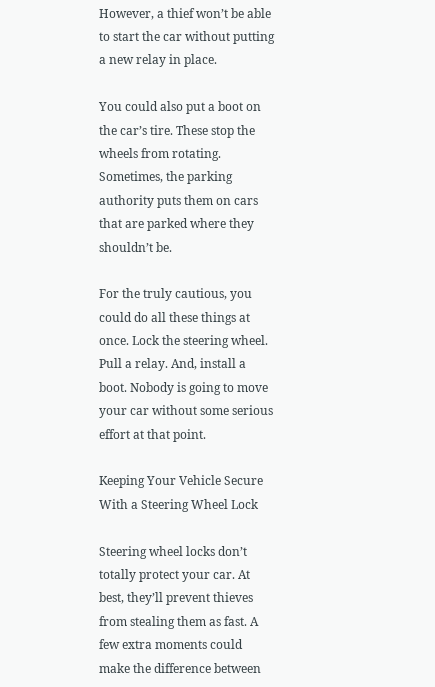However, a thief won’t be able to start the car without putting a new relay in place.

You could also put a boot on the car’s tire. These stop the wheels from rotating. Sometimes, the parking authority puts them on cars that are parked where they shouldn’t be.

For the truly cautious, you could do all these things at once. Lock the steering wheel. Pull a relay. And, install a boot. Nobody is going to move your car without some serious effort at that point.

Keeping Your Vehicle Secure With a Steering Wheel Lock

Steering wheel locks don’t totally protect your car. At best, they’ll prevent thieves from stealing them as fast. A few extra moments could make the difference between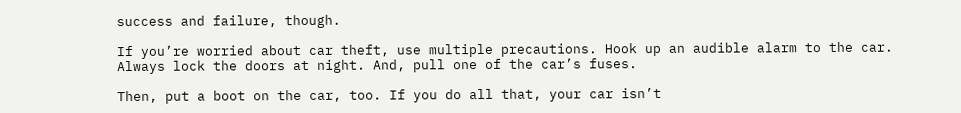success and failure, though.

If you’re worried about car theft, use multiple precautions. Hook up an audible alarm to the car. Always lock the doors at night. And, pull one of the car’s fuses.

Then, put a boot on the car, too. If you do all that, your car isn’t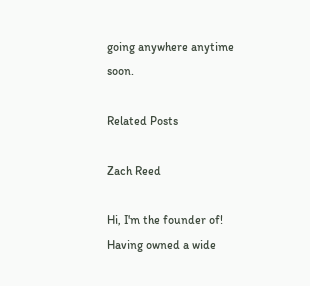going anywhere anytime soon.

Related Posts

Zach Reed

Hi, I'm the founder of! Having owned a wide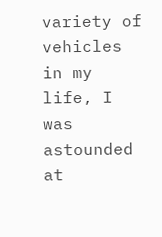variety of vehicles in my life, I was astounded at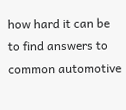how hard it can be to find answers to common automotive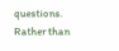questions. Rather than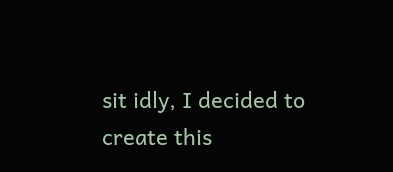sit idly, I decided to create this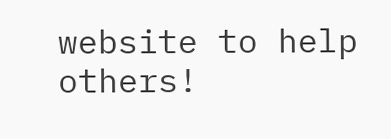website to help others!